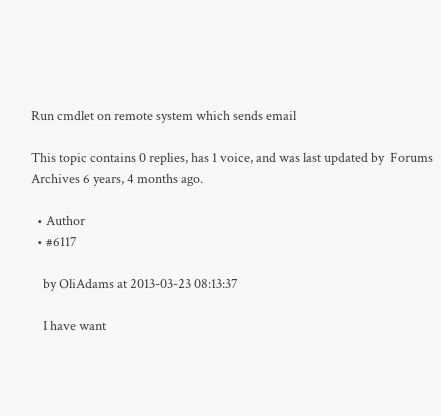Run cmdlet on remote system which sends email

This topic contains 0 replies, has 1 voice, and was last updated by  Forums Archives 6 years, 4 months ago.

  • Author
  • #6117

    by OliAdams at 2013-03-23 08:13:37

    I have want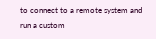to connect to a remote system and run a custom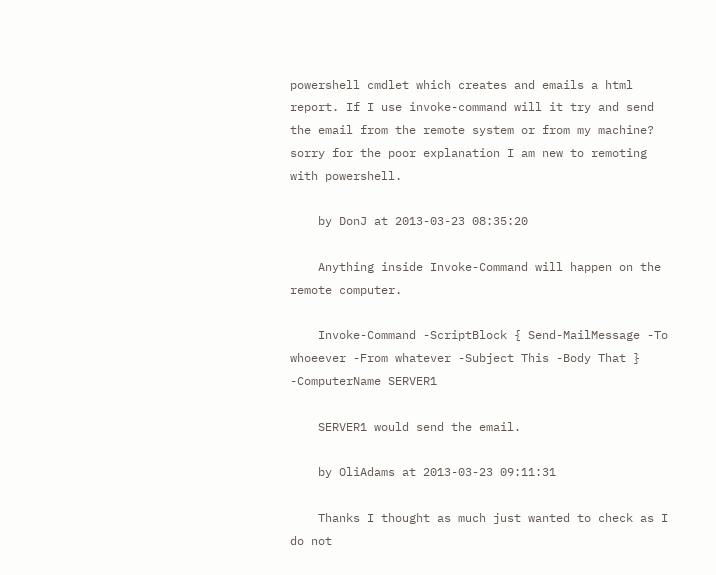powershell cmdlet which creates and emails a html report. If I use invoke-command will it try and send the email from the remote system or from my machine? sorry for the poor explanation I am new to remoting with powershell.

    by DonJ at 2013-03-23 08:35:20

    Anything inside Invoke-Command will happen on the remote computer.

    Invoke-Command -ScriptBlock { Send-MailMessage -To whoeever -From whatever -Subject This -Body That } -ComputerName SERVER1

    SERVER1 would send the email.

    by OliAdams at 2013-03-23 09:11:31

    Thanks I thought as much just wanted to check as I do not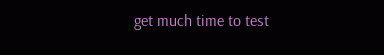get much time to test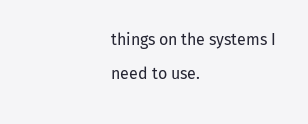things on the systems I need to use.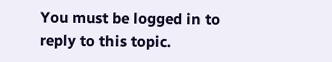You must be logged in to reply to this topic.